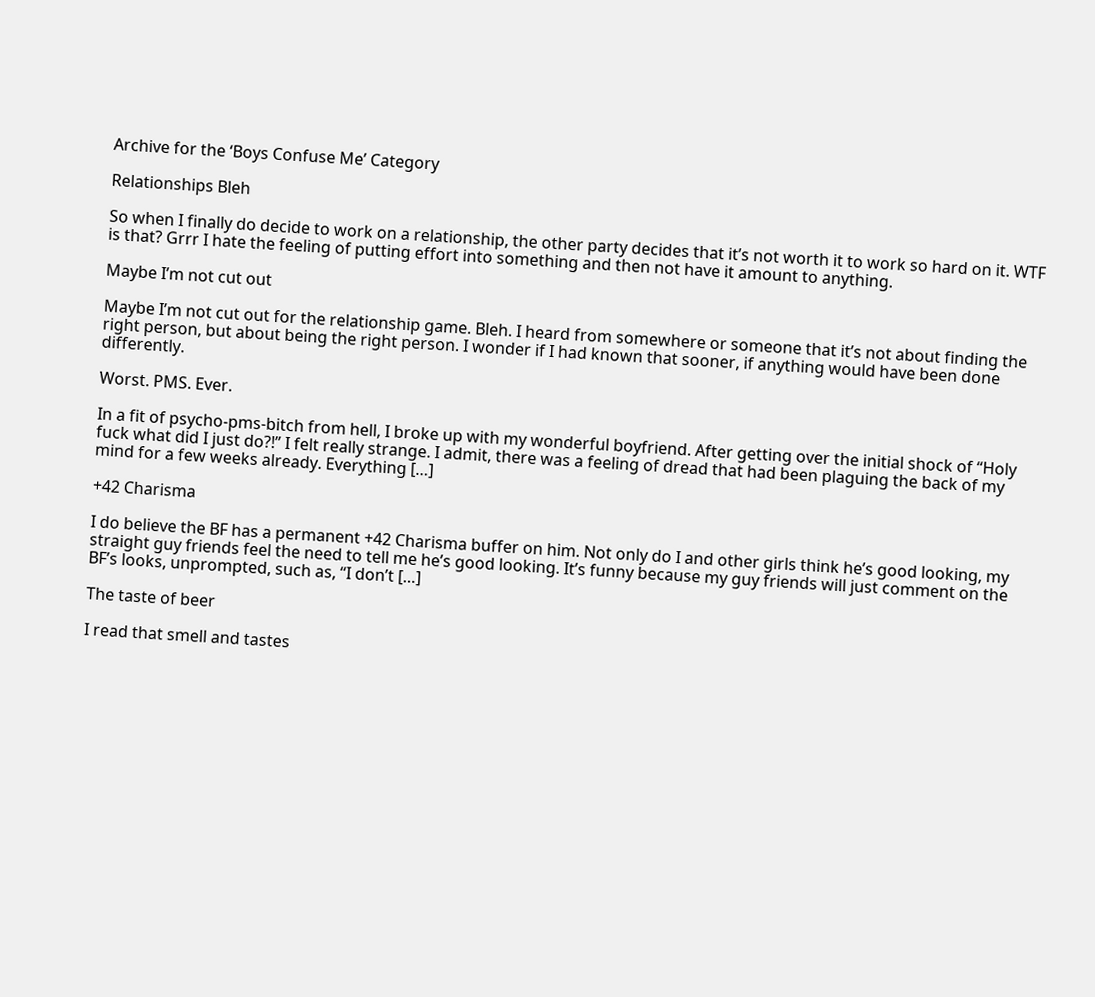Archive for the ‘Boys Confuse Me’ Category

Relationships Bleh

So when I finally do decide to work on a relationship, the other party decides that it’s not worth it to work so hard on it. WTF is that? Grrr I hate the feeling of putting effort into something and then not have it amount to anything.

Maybe I’m not cut out

Maybe I’m not cut out for the relationship game. Bleh. I heard from somewhere or someone that it’s not about finding the right person, but about being the right person. I wonder if I had known that sooner, if anything would have been done differently.

Worst. PMS. Ever.

In a fit of psycho-pms-bitch from hell, I broke up with my wonderful boyfriend. After getting over the initial shock of “Holy fuck what did I just do?!” I felt really strange. I admit, there was a feeling of dread that had been plaguing the back of my mind for a few weeks already. Everything […]

+42 Charisma

I do believe the BF has a permanent +42 Charisma buffer on him. Not only do I and other girls think he’s good looking, my straight guy friends feel the need to tell me he’s good looking. It’s funny because my guy friends will just comment on the BF’s looks, unprompted, such as, “I don’t […]

The taste of beer

I read that smell and tastes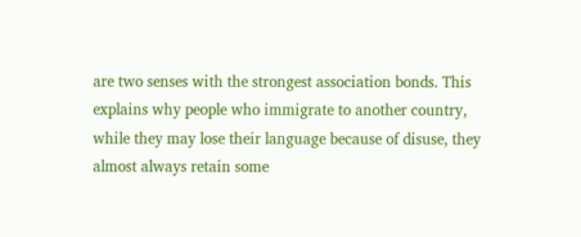are two senses with the strongest association bonds. This explains why people who immigrate to another country, while they may lose their language because of disuse, they almost always retain some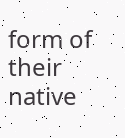form of their native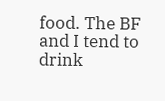food. The BF and I tend to drink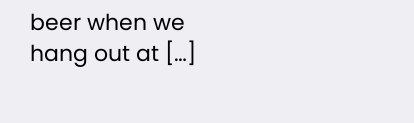beer when we hang out at […]